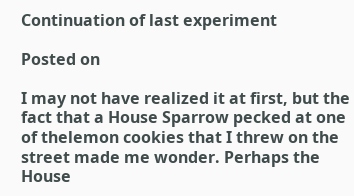Continuation of last experiment

Posted on

I may not have realized it at first, but the fact that a House Sparrow pecked at one of thelemon cookies that I threw on the street made me wonder. Perhaps the House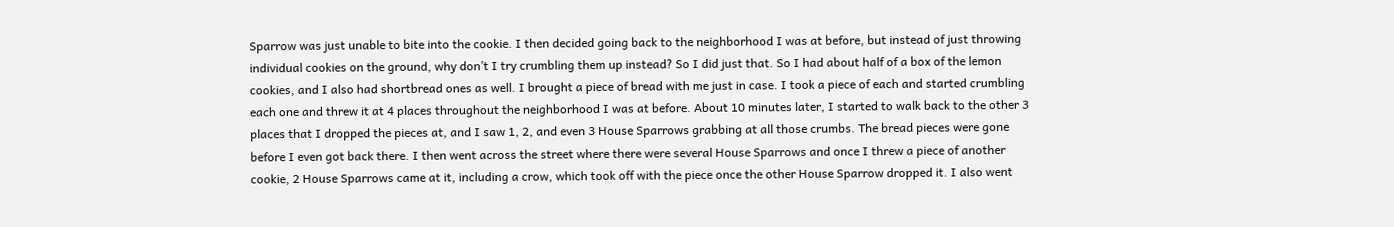Sparrow was just unable to bite into the cookie. I then decided going back to the neighborhood I was at before, but instead of just throwing individual cookies on the ground, why don’t I try crumbling them up instead? So I did just that. So I had about half of a box of the lemon cookies, and I also had shortbread ones as well. I brought a piece of bread with me just in case. I took a piece of each and started crumbling each one and threw it at 4 places throughout the neighborhood I was at before. About 10 minutes later, I started to walk back to the other 3 places that I dropped the pieces at, and I saw 1, 2, and even 3 House Sparrows grabbing at all those crumbs. The bread pieces were gone before I even got back there. I then went across the street where there were several House Sparrows and once I threw a piece of another cookie, 2 House Sparrows came at it, including a crow, which took off with the piece once the other House Sparrow dropped it. I also went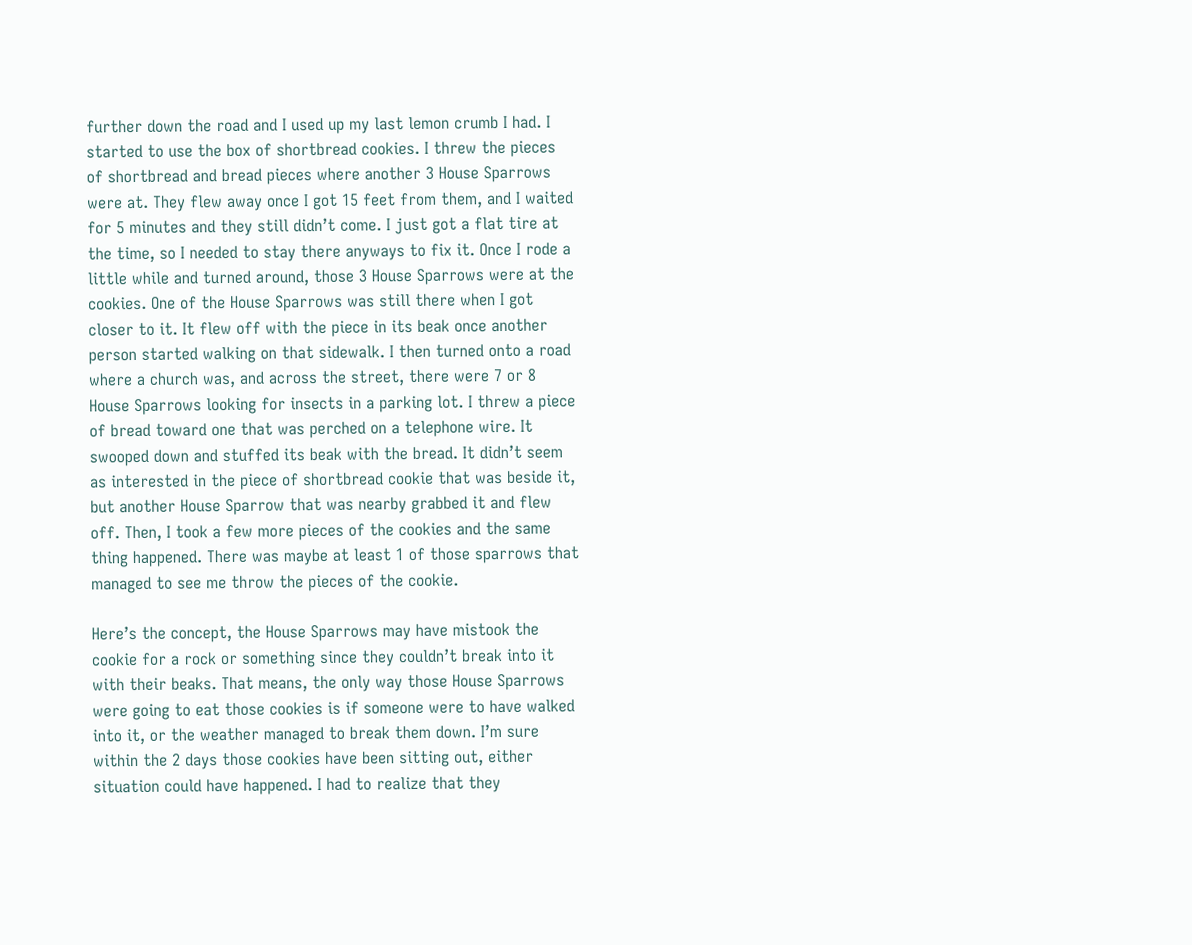further down the road and I used up my last lemon crumb I had. I started to use the box of shortbread cookies. I threw the pieces of shortbread and bread pieces where another 3 House Sparrows were at. They flew away once I got 15 feet from them, and I waited for 5 minutes and they still didn’t come. I just got a flat tire at the time, so I needed to stay there anyways to fix it. Once I rode a little while and turned around, those 3 House Sparrows were at the cookies. One of the House Sparrows was still there when I got closer to it. It flew off with the piece in its beak once another person started walking on that sidewalk. I then turned onto a road where a church was, and across the street, there were 7 or 8 House Sparrows looking for insects in a parking lot. I threw a piece of bread toward one that was perched on a telephone wire. It swooped down and stuffed its beak with the bread. It didn’t seem as interested in the piece of shortbread cookie that was beside it, but another House Sparrow that was nearby grabbed it and flew off. Then, I took a few more pieces of the cookies and the same thing happened. There was maybe at least 1 of those sparrows that managed to see me throw the pieces of the cookie.

Here’s the concept, the House Sparrows may have mistook the cookie for a rock or something since they couldn’t break into it with their beaks. That means, the only way those House Sparrows were going to eat those cookies is if someone were to have walked into it, or the weather managed to break them down. I’m sure within the 2 days those cookies have been sitting out, either situation could have happened. I had to realize that they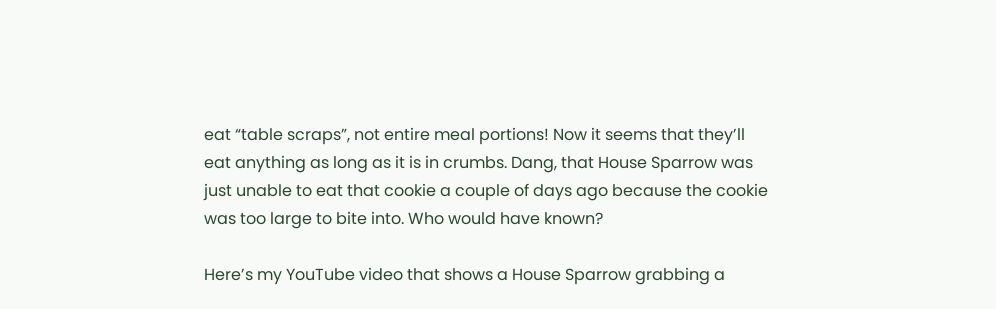eat “table scraps”, not entire meal portions! Now it seems that they’ll eat anything as long as it is in crumbs. Dang, that House Sparrow was just unable to eat that cookie a couple of days ago because the cookie was too large to bite into. Who would have known?

Here’s my YouTube video that shows a House Sparrow grabbing a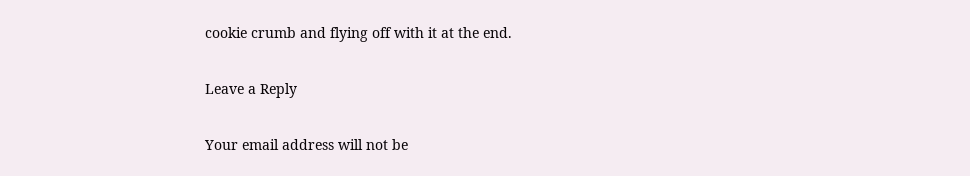cookie crumb and flying off with it at the end.

Leave a Reply

Your email address will not be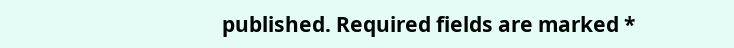published. Required fields are marked *